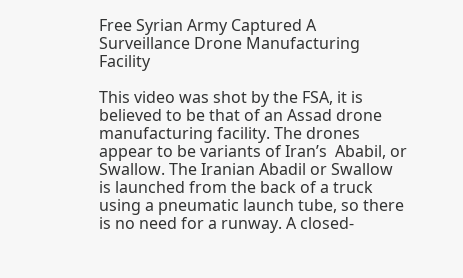Free Syrian Army Captured A Surveillance Drone Manufacturing Facility

This video was shot by the FSA, it is believed to be that of an Assad drone manufacturing facility. The drones appear to be variants of Iran’s  Ababil, or Swallow. The Iranian Abadil or Swallow is launched from the back of a truck using a pneumatic launch tube, so there is no need for a runway. A closed-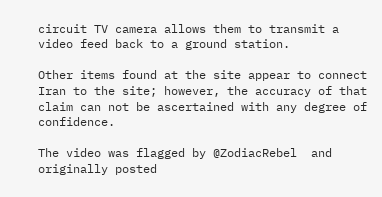circuit TV camera allows them to transmit a video feed back to a ground station.

Other items found at the site appear to connect Iran to the site; however, the accuracy of that claim can not be ascertained with any degree of confidence.

The video was flagged by @ZodiacRebel  and originally posted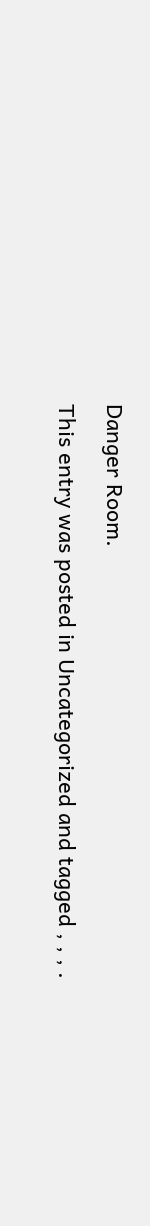Danger Room.

This entry was posted in Uncategorized and tagged , , , .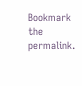Bookmark the permalink.